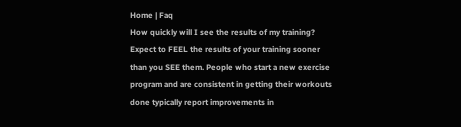Home | Faq
How quickly will I see the results of my training?
Expect to FEEL the results of your training sooner than you SEE them. People who start a new exercise program and are consistent in getting their workouts done typically report improvements in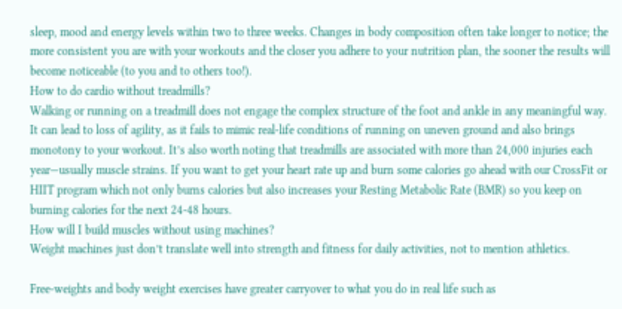sleep, mood and energy levels within two to three weeks. Changes in body composition often take longer to notice; the more consistent you are with your workouts and the closer you adhere to your nutrition plan, the sooner the results will become noticeable (to you and to others too!).
How to do cardio without treadmills?
Walking or running on a treadmill does not engage the complex structure of the foot and ankle in any meaningful way. It can lead to loss of agility, as it fails to mimic real-life conditions of running on uneven ground and also brings monotony to your workout. It’s also worth noting that treadmills are associated with more than 24,000 injuries each year—usually muscle strains. If you want to get your heart rate up and burn some calories go ahead with our CrossFit or HIIT program which not only burns calories but also increases your Resting Metabolic Rate (BMR) so you keep on burning calories for the next 24-48 hours.
How will I build muscles without using machines?
Weight machines just don’t translate well into strength and fitness for daily activities, not to mention athletics.

Free-weights and body weight exercises have greater carryover to what you do in real life such as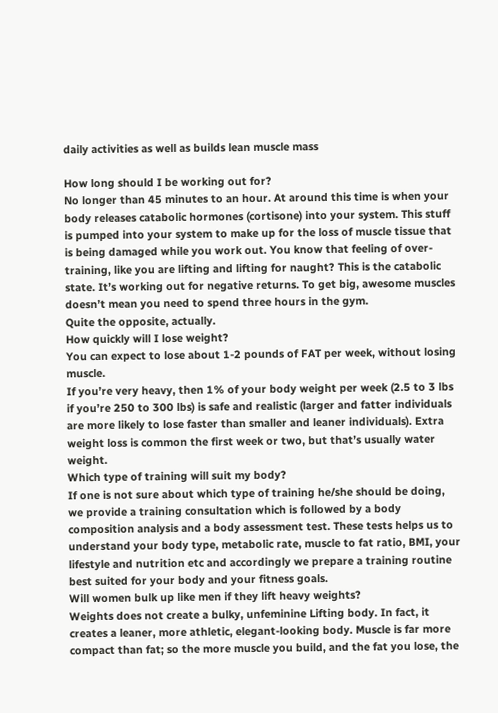daily activities as well as builds lean muscle mass

How long should I be working out for?
No longer than 45 minutes to an hour. At around this time is when your body releases catabolic hormones (cortisone) into your system. This stuff is pumped into your system to make up for the loss of muscle tissue that is being damaged while you work out. You know that feeling of over-training, like you are lifting and lifting for naught? This is the catabolic state. It’s working out for negative returns. To get big, awesome muscles doesn’t mean you need to spend three hours in the gym.
Quite the opposite, actually.
How quickly will I lose weight?
You can expect to lose about 1-2 pounds of FAT per week, without losing muscle.
If you’re very heavy, then 1% of your body weight per week (2.5 to 3 lbs if you’re 250 to 300 lbs) is safe and realistic (larger and fatter individuals are more likely to lose faster than smaller and leaner individuals). Extra weight loss is common the first week or two, but that’s usually water weight.
Which type of training will suit my body?
If one is not sure about which type of training he/she should be doing, we provide a training consultation which is followed by a body composition analysis and a body assessment test. These tests helps us to understand your body type, metabolic rate, muscle to fat ratio, BMI, your lifestyle and nutrition etc and accordingly we prepare a training routine best suited for your body and your fitness goals.
Will women bulk up like men if they lift heavy weights?
Weights does not create a bulky, unfeminine Lifting body. In fact, it creates a leaner, more athletic, elegant-looking body. Muscle is far more compact than fat; so the more muscle you build, and the fat you lose, the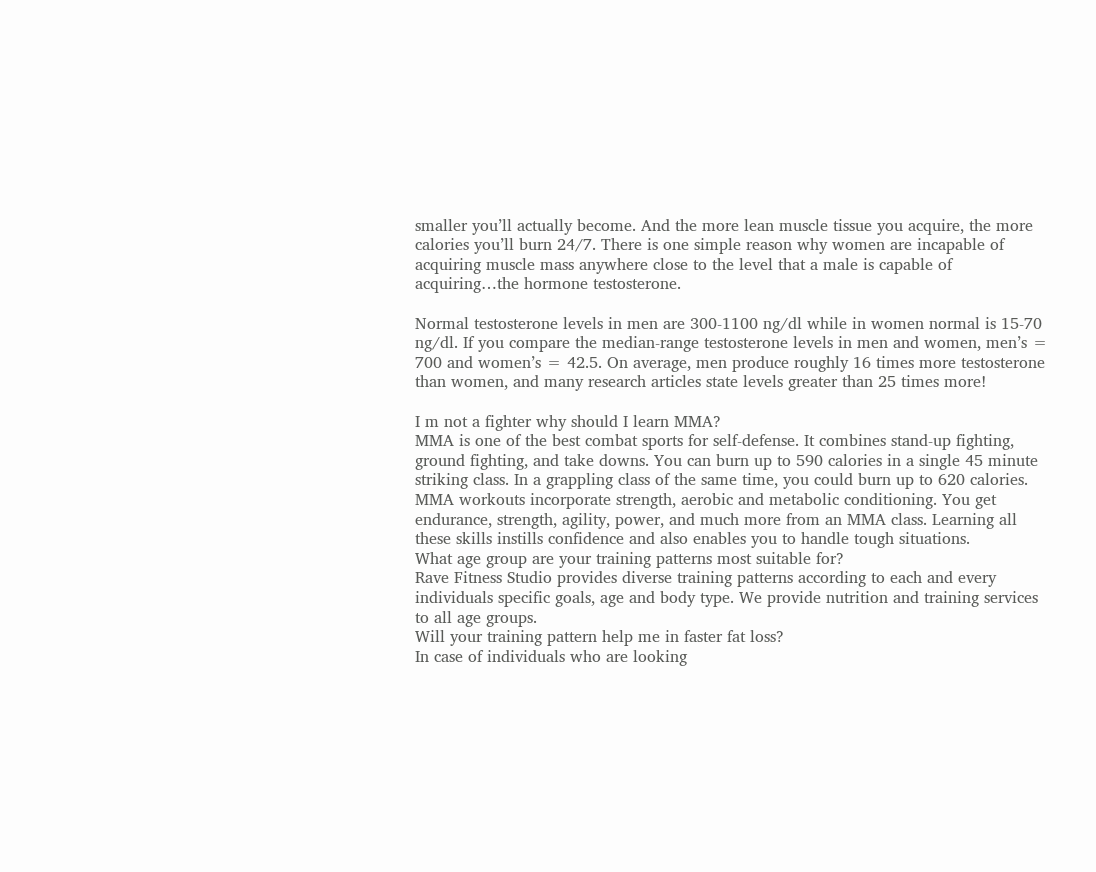smaller you’ll actually become. And the more lean muscle tissue you acquire, the more calories you’ll burn 24/7. There is one simple reason why women are incapable of acquiring muscle mass anywhere close to the level that a male is capable of acquiring…the hormone testosterone.

Normal testosterone levels in men are 300-1100 ng/dl while in women normal is 15-70 ng/dl. If you compare the median-range testosterone levels in men and women, men’s = 700 and women’s = 42.5. On average, men produce roughly 16 times more testosterone than women, and many research articles state levels greater than 25 times more!

I m not a fighter why should I learn MMA?
MMA is one of the best combat sports for self-defense. It combines stand-up fighting, ground fighting, and take downs. You can burn up to 590 calories in a single 45 minute striking class. In a grappling class of the same time, you could burn up to 620 calories. MMA workouts incorporate strength, aerobic and metabolic conditioning. You get endurance, strength, agility, power, and much more from an MMA class. Learning all these skills instills confidence and also enables you to handle tough situations.
What age group are your training patterns most suitable for?
Rave Fitness Studio provides diverse training patterns according to each and every individuals specific goals, age and body type. We provide nutrition and training services to all age groups.
Will your training pattern help me in faster fat loss?
In case of individuals who are looking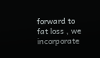forward to fat loss , we incorporate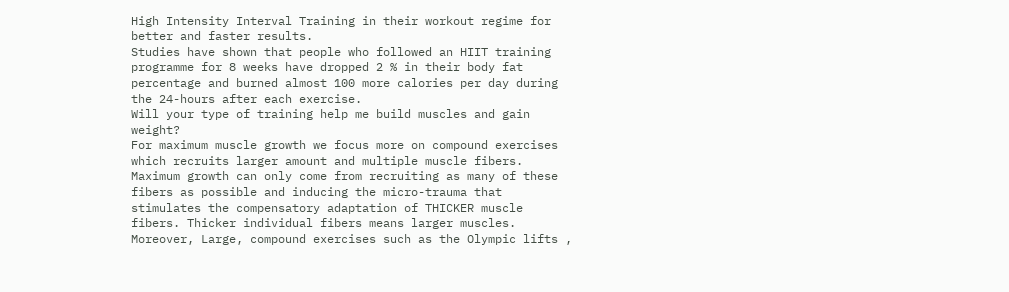High Intensity Interval Training in their workout regime for better and faster results.
Studies have shown that people who followed an HIIT training programme for 8 weeks have dropped 2 % in their body fat percentage and burned almost 100 more calories per day during the 24-hours after each exercise.
Will your type of training help me build muscles and gain weight?
For maximum muscle growth we focus more on compound exercises which recruits larger amount and multiple muscle fibers. Maximum growth can only come from recruiting as many of these fibers as possible and inducing the micro-trauma that stimulates the compensatory adaptation of THICKER muscle fibers. Thicker individual fibers means larger muscles. Moreover, Large, compound exercises such as the Olympic lifts ,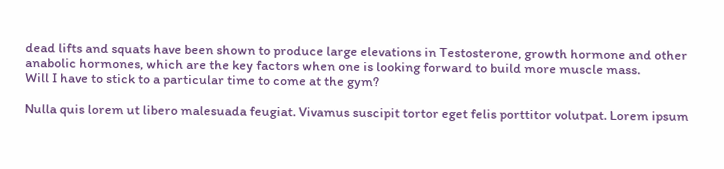dead lifts and squats have been shown to produce large elevations in Testosterone, growth hormone and other anabolic hormones, which are the key factors when one is looking forward to build more muscle mass.
Will I have to stick to a particular time to come at the gym?

Nulla quis lorem ut libero malesuada feugiat. Vivamus suscipit tortor eget felis porttitor volutpat. Lorem ipsum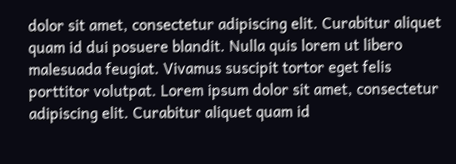dolor sit amet, consectetur adipiscing elit. Curabitur aliquet quam id dui posuere blandit. Nulla quis lorem ut libero malesuada feugiat. Vivamus suscipit tortor eget felis porttitor volutpat. Lorem ipsum dolor sit amet, consectetur adipiscing elit. Curabitur aliquet quam id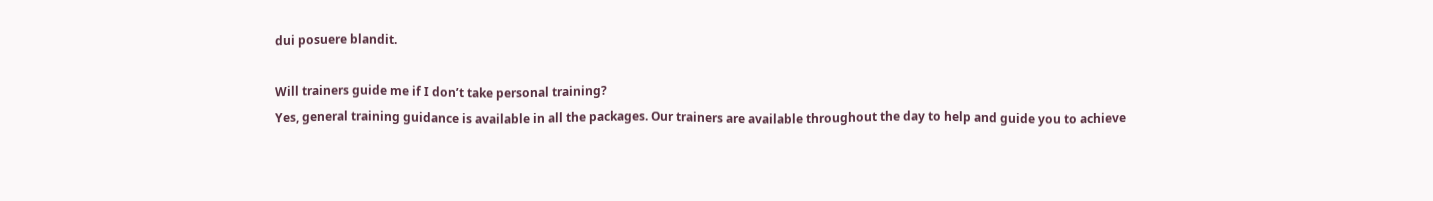dui posuere blandit.

Will trainers guide me if I don’t take personal training?
Yes, general training guidance is available in all the packages. Our trainers are available throughout the day to help and guide you to achieve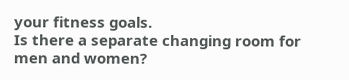your fitness goals.
Is there a separate changing room for men and women?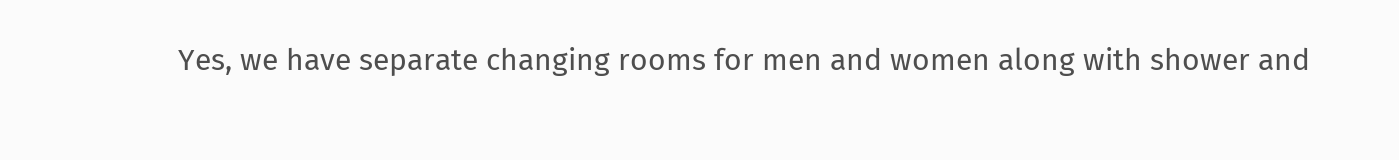Yes, we have separate changing rooms for men and women along with shower and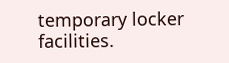temporary locker facilities.